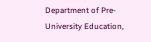Department of Pre-University Education,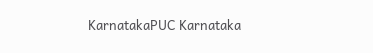KarnatakaPUC Karnataka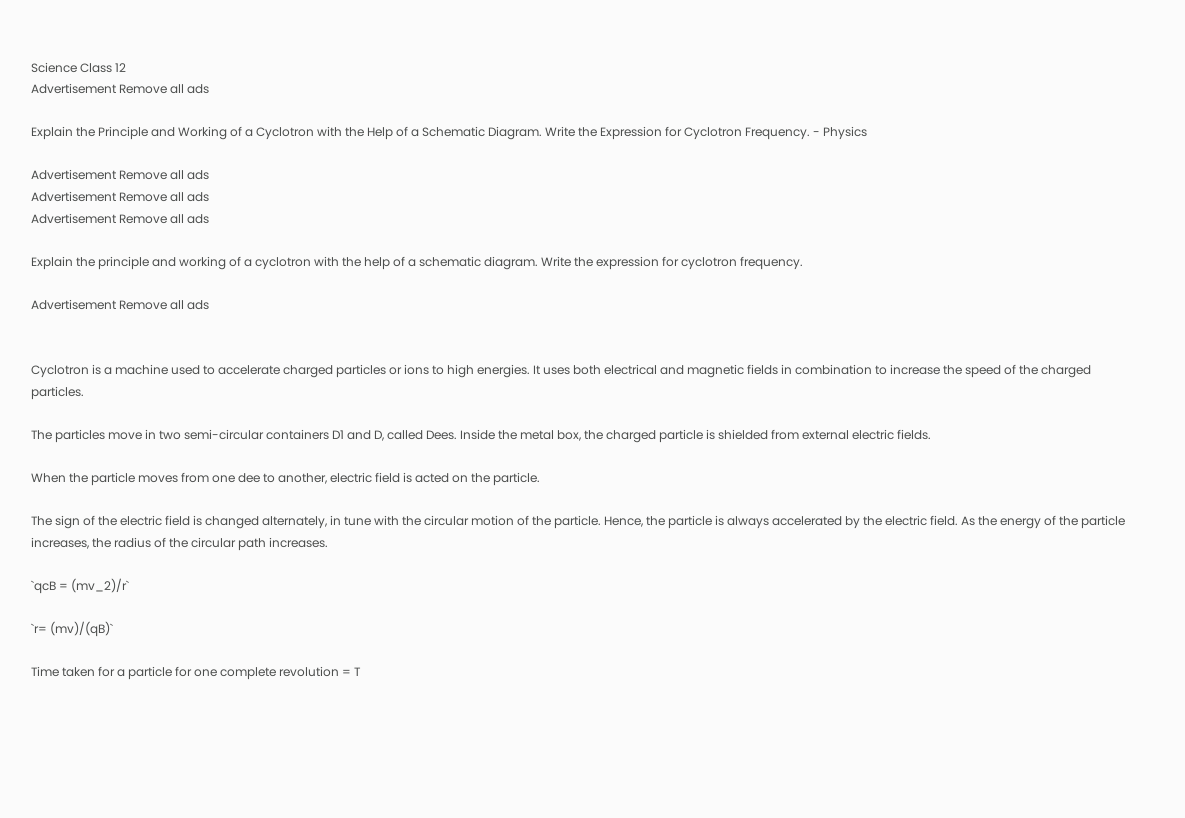Science Class 12
Advertisement Remove all ads

Explain the Principle and Working of a Cyclotron with the Help of a Schematic Diagram. Write the Expression for Cyclotron Frequency. - Physics

Advertisement Remove all ads
Advertisement Remove all ads
Advertisement Remove all ads

Explain the principle and working of a cyclotron with the help of a schematic diagram. Write the expression for cyclotron frequency.

Advertisement Remove all ads


Cyclotron is a machine used to accelerate charged particles or ions to high energies. It uses both electrical and magnetic fields in combination to increase the speed of the charged particles.

The particles move in two semi-circular containers D1 and D, called Dees. Inside the metal box, the charged particle is shielded from external electric fields.

When the particle moves from one dee to another, electric field is acted on the particle.

The sign of the electric field is changed alternately, in tune with the circular motion of the particle. Hence, the particle is always accelerated by the electric field. As the energy of the particle increases, the radius of the circular path increases.

`qcB = (mv_2)/r`

`r= (mv)/(qB)`

Time taken for a particle for one complete revolution = T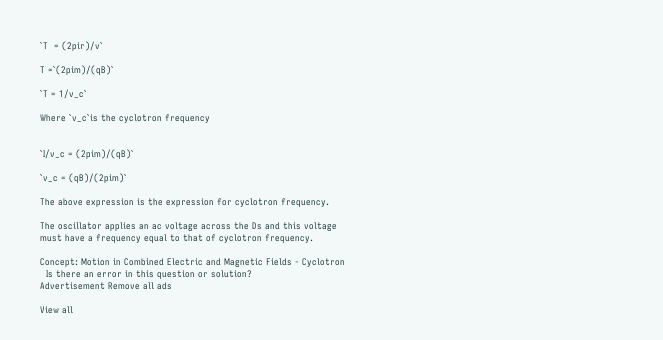`T  = (2pir)/v`

T =`(2pim)/(qB)`

`T = 1/v_c`

Where `v_c`is the cyclotron frequency


`I/v_c = (2pim)/(qB)`

`v_c = (qB)/(2pim)`

The above expression is the expression for cyclotron frequency.

The oscillator applies an ac voltage across the Ds and this voltage must have a frequency equal to that of cyclotron frequency.

Concept: Motion in Combined Electric and Magnetic Fields - Cyclotron
  Is there an error in this question or solution?
Advertisement Remove all ads

View all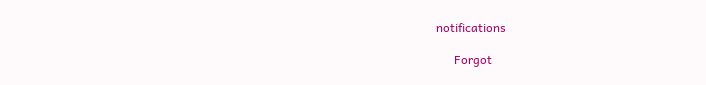notifications

      Forgot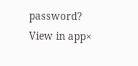password?
View in app×